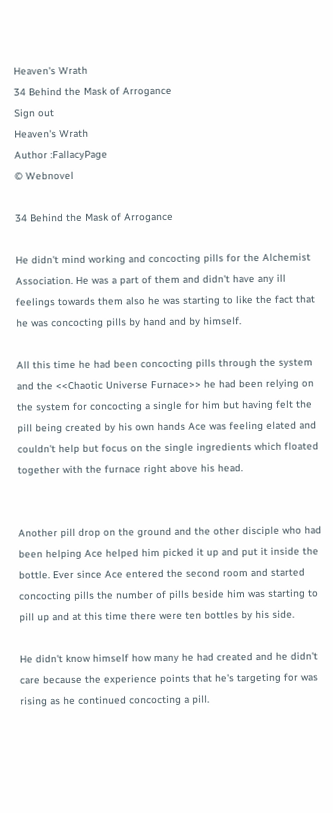Heaven's Wrath
34 Behind the Mask of Arrogance
Sign out
Heaven's Wrath
Author :FallacyPage
© Webnovel

34 Behind the Mask of Arrogance

He didn't mind working and concocting pills for the Alchemist Association. He was a part of them and didn't have any ill feelings towards them also he was starting to like the fact that he was concocting pills by hand and by himself.

All this time he had been concocting pills through the system and the <<Chaotic Universe Furnace>> he had been relying on the system for concocting a single for him but having felt the pill being created by his own hands Ace was feeling elated and couldn't help but focus on the single ingredients which floated together with the furnace right above his head.


Another pill drop on the ground and the other disciple who had been helping Ace helped him picked it up and put it inside the bottle. Ever since Ace entered the second room and started concocting pills the number of pills beside him was starting to pill up and at this time there were ten bottles by his side.

He didn't know himself how many he had created and he didn't care because the experience points that he's targeting for was rising as he continued concocting a pill.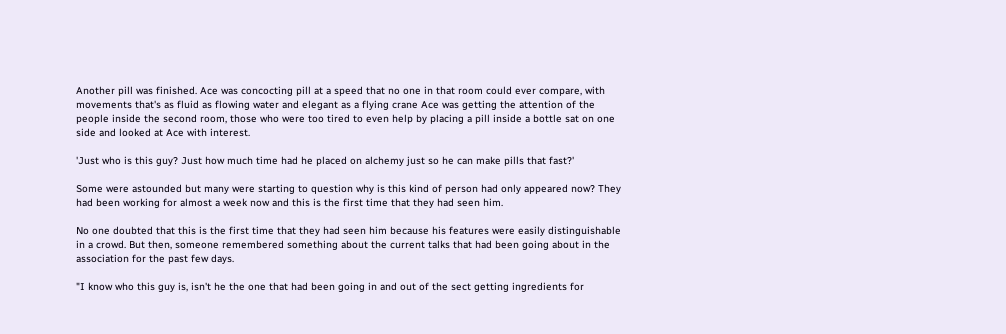Another pill was finished. Ace was concocting pill at a speed that no one in that room could ever compare, with movements that's as fluid as flowing water and elegant as a flying crane Ace was getting the attention of the people inside the second room, those who were too tired to even help by placing a pill inside a bottle sat on one side and looked at Ace with interest.

'Just who is this guy? Just how much time had he placed on alchemy just so he can make pills that fast?'

Some were astounded but many were starting to question why is this kind of person had only appeared now? They had been working for almost a week now and this is the first time that they had seen him.

No one doubted that this is the first time that they had seen him because his features were easily distinguishable in a crowd. But then, someone remembered something about the current talks that had been going about in the association for the past few days.

"I know who this guy is, isn't he the one that had been going in and out of the sect getting ingredients for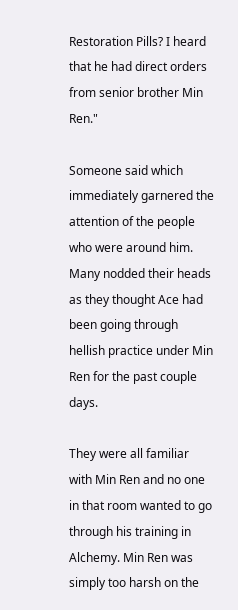Restoration Pills? I heard that he had direct orders from senior brother Min Ren."

Someone said which immediately garnered the attention of the people who were around him. Many nodded their heads as they thought Ace had been going through hellish practice under Min Ren for the past couple days.

They were all familiar with Min Ren and no one in that room wanted to go through his training in Alchemy. Min Ren was simply too harsh on the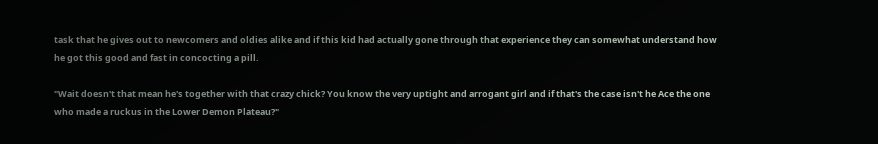task that he gives out to newcomers and oldies alike and if this kid had actually gone through that experience they can somewhat understand how he got this good and fast in concocting a pill.

"Wait doesn't that mean he's together with that crazy chick? You know the very uptight and arrogant girl and if that's the case isn't he Ace the one who made a ruckus in the Lower Demon Plateau?"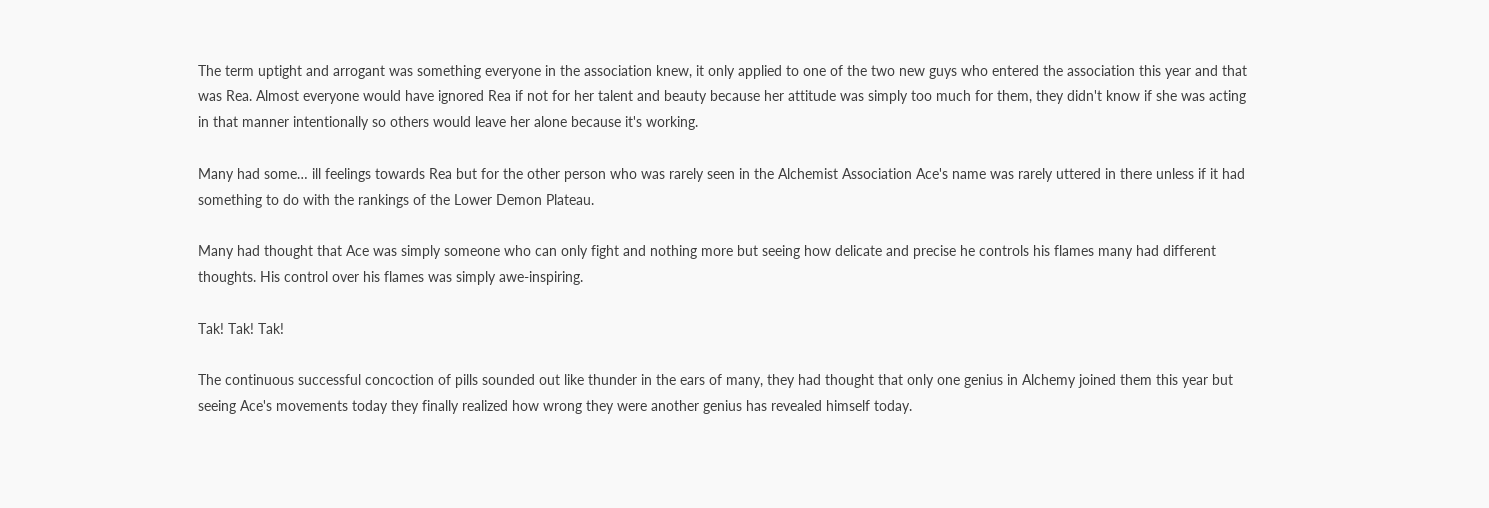The term uptight and arrogant was something everyone in the association knew, it only applied to one of the two new guys who entered the association this year and that was Rea. Almost everyone would have ignored Rea if not for her talent and beauty because her attitude was simply too much for them, they didn't know if she was acting in that manner intentionally so others would leave her alone because it's working.

Many had some… ill feelings towards Rea but for the other person who was rarely seen in the Alchemist Association Ace's name was rarely uttered in there unless if it had something to do with the rankings of the Lower Demon Plateau.

Many had thought that Ace was simply someone who can only fight and nothing more but seeing how delicate and precise he controls his flames many had different thoughts. His control over his flames was simply awe-inspiring.

Tak! Tak! Tak!

The continuous successful concoction of pills sounded out like thunder in the ears of many, they had thought that only one genius in Alchemy joined them this year but seeing Ace's movements today they finally realized how wrong they were another genius has revealed himself today.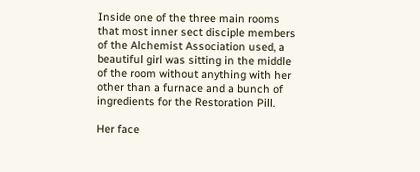Inside one of the three main rooms that most inner sect disciple members of the Alchemist Association used, a beautiful girl was sitting in the middle of the room without anything with her other than a furnace and a bunch of ingredients for the Restoration Pill.

Her face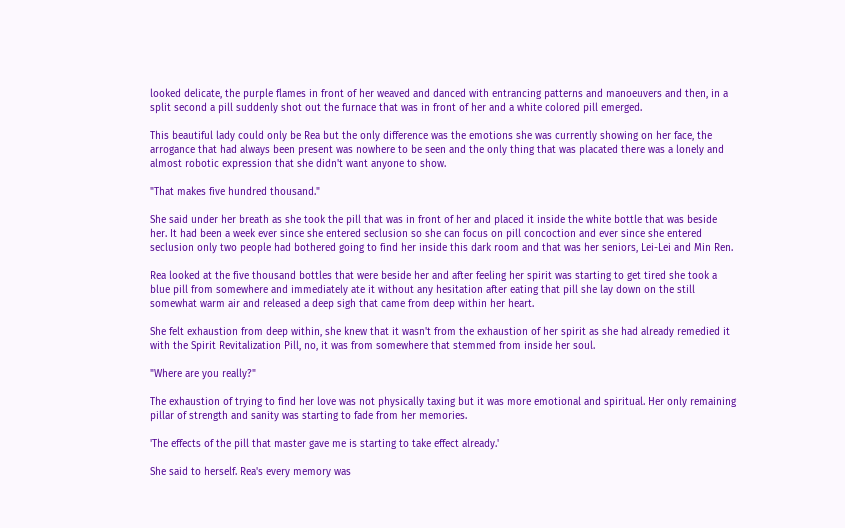looked delicate, the purple flames in front of her weaved and danced with entrancing patterns and manoeuvers and then, in a split second a pill suddenly shot out the furnace that was in front of her and a white colored pill emerged.

This beautiful lady could only be Rea but the only difference was the emotions she was currently showing on her face, the arrogance that had always been present was nowhere to be seen and the only thing that was placated there was a lonely and almost robotic expression that she didn't want anyone to show.

"That makes five hundred thousand."

She said under her breath as she took the pill that was in front of her and placed it inside the white bottle that was beside her. It had been a week ever since she entered seclusion so she can focus on pill concoction and ever since she entered seclusion only two people had bothered going to find her inside this dark room and that was her seniors, Lei-Lei and Min Ren.

Rea looked at the five thousand bottles that were beside her and after feeling her spirit was starting to get tired she took a blue pill from somewhere and immediately ate it without any hesitation after eating that pill she lay down on the still somewhat warm air and released a deep sigh that came from deep within her heart.

She felt exhaustion from deep within, she knew that it wasn't from the exhaustion of her spirit as she had already remedied it with the Spirit Revitalization Pill, no, it was from somewhere that stemmed from inside her soul.

"Where are you really?"

The exhaustion of trying to find her love was not physically taxing but it was more emotional and spiritual. Her only remaining pillar of strength and sanity was starting to fade from her memories.

'The effects of the pill that master gave me is starting to take effect already.'

She said to herself. Rea's every memory was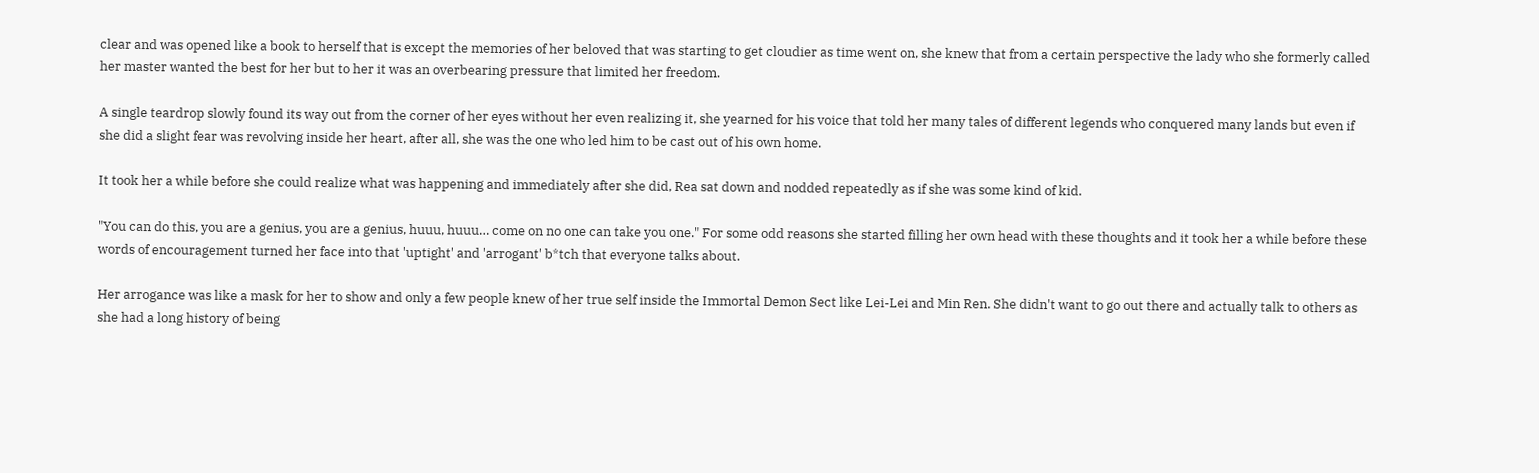clear and was opened like a book to herself that is except the memories of her beloved that was starting to get cloudier as time went on, she knew that from a certain perspective the lady who she formerly called her master wanted the best for her but to her it was an overbearing pressure that limited her freedom.

A single teardrop slowly found its way out from the corner of her eyes without her even realizing it, she yearned for his voice that told her many tales of different legends who conquered many lands but even if she did a slight fear was revolving inside her heart, after all, she was the one who led him to be cast out of his own home.

It took her a while before she could realize what was happening and immediately after she did, Rea sat down and nodded repeatedly as if she was some kind of kid.

"You can do this, you are a genius, you are a genius, huuu, huuu… come on no one can take you one." For some odd reasons she started filling her own head with these thoughts and it took her a while before these words of encouragement turned her face into that 'uptight' and 'arrogant' b*tch that everyone talks about.

Her arrogance was like a mask for her to show and only a few people knew of her true self inside the Immortal Demon Sect like Lei-Lei and Min Ren. She didn't want to go out there and actually talk to others as she had a long history of being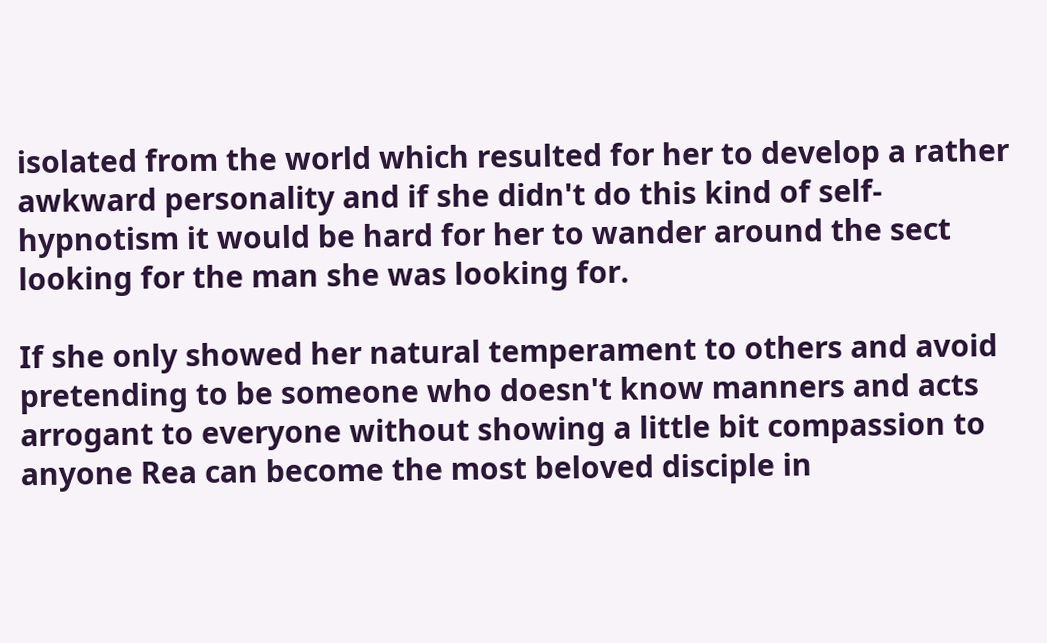isolated from the world which resulted for her to develop a rather awkward personality and if she didn't do this kind of self-hypnotism it would be hard for her to wander around the sect looking for the man she was looking for.

If she only showed her natural temperament to others and avoid pretending to be someone who doesn't know manners and acts arrogant to everyone without showing a little bit compassion to anyone Rea can become the most beloved disciple in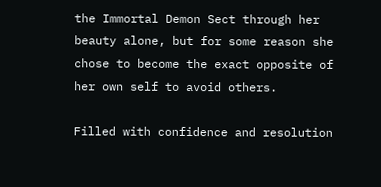the Immortal Demon Sect through her beauty alone, but for some reason she chose to become the exact opposite of her own self to avoid others.

Filled with confidence and resolution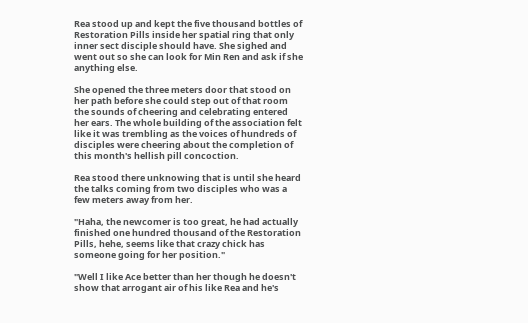Rea stood up and kept the five thousand bottles of Restoration Pills inside her spatial ring that only inner sect disciple should have. She sighed and went out so she can look for Min Ren and ask if she anything else.

She opened the three meters door that stood on her path before she could step out of that room the sounds of cheering and celebrating entered her ears. The whole building of the association felt like it was trembling as the voices of hundreds of disciples were cheering about the completion of this month's hellish pill concoction.

Rea stood there unknowing that is until she heard the talks coming from two disciples who was a few meters away from her.

"Haha, the newcomer is too great, he had actually finished one hundred thousand of the Restoration Pills, hehe, seems like that crazy chick has someone going for her position."

"Well I like Ace better than her though he doesn't show that arrogant air of his like Rea and he's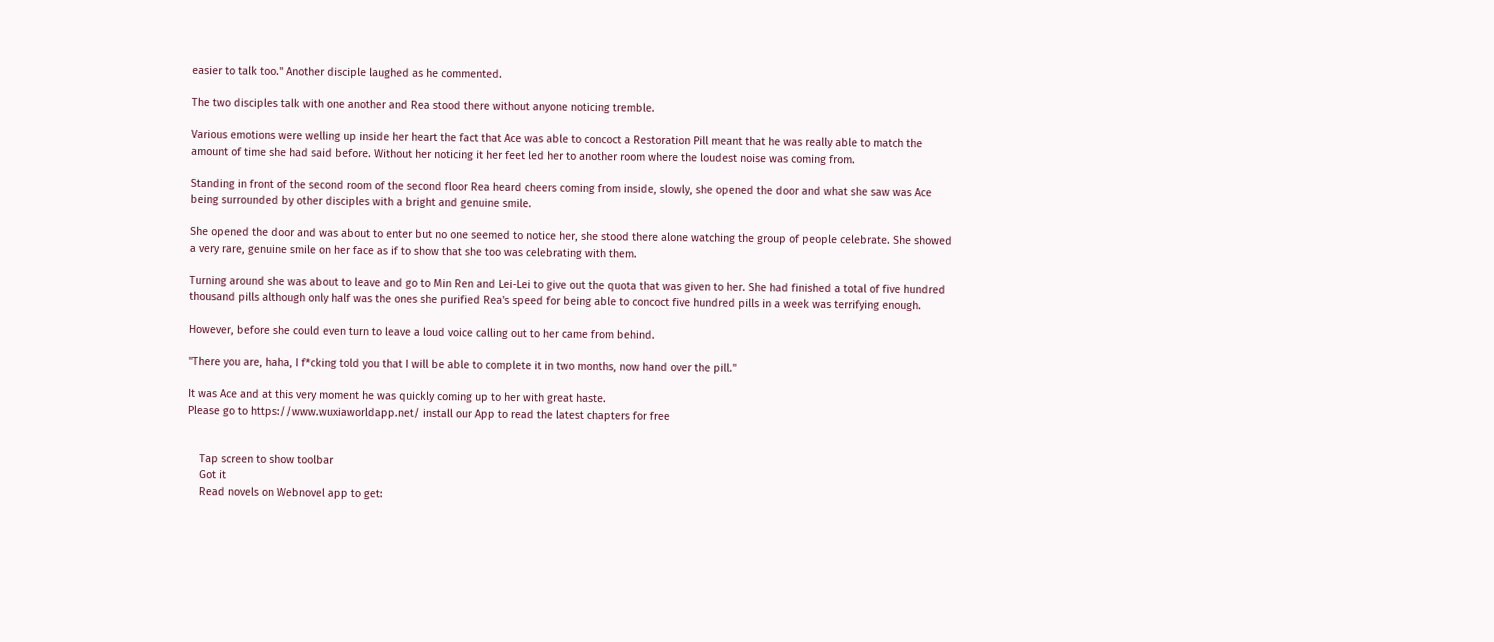easier to talk too." Another disciple laughed as he commented.

The two disciples talk with one another and Rea stood there without anyone noticing tremble.

Various emotions were welling up inside her heart the fact that Ace was able to concoct a Restoration Pill meant that he was really able to match the amount of time she had said before. Without her noticing it her feet led her to another room where the loudest noise was coming from.

Standing in front of the second room of the second floor Rea heard cheers coming from inside, slowly, she opened the door and what she saw was Ace being surrounded by other disciples with a bright and genuine smile.

She opened the door and was about to enter but no one seemed to notice her, she stood there alone watching the group of people celebrate. She showed a very rare, genuine smile on her face as if to show that she too was celebrating with them.

Turning around she was about to leave and go to Min Ren and Lei-Lei to give out the quota that was given to her. She had finished a total of five hundred thousand pills although only half was the ones she purified Rea's speed for being able to concoct five hundred pills in a week was terrifying enough.

However, before she could even turn to leave a loud voice calling out to her came from behind.

"There you are, haha, I f*cking told you that I will be able to complete it in two months, now hand over the pill."

It was Ace and at this very moment he was quickly coming up to her with great haste.
Please go to https://www.wuxiaworldapp.net/ install our App to read the latest chapters for free


    Tap screen to show toolbar
    Got it
    Read novels on Webnovel app to get: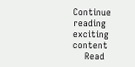Continue reading exciting content
    Read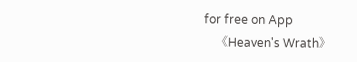for free on App
    《Heaven's Wrath》